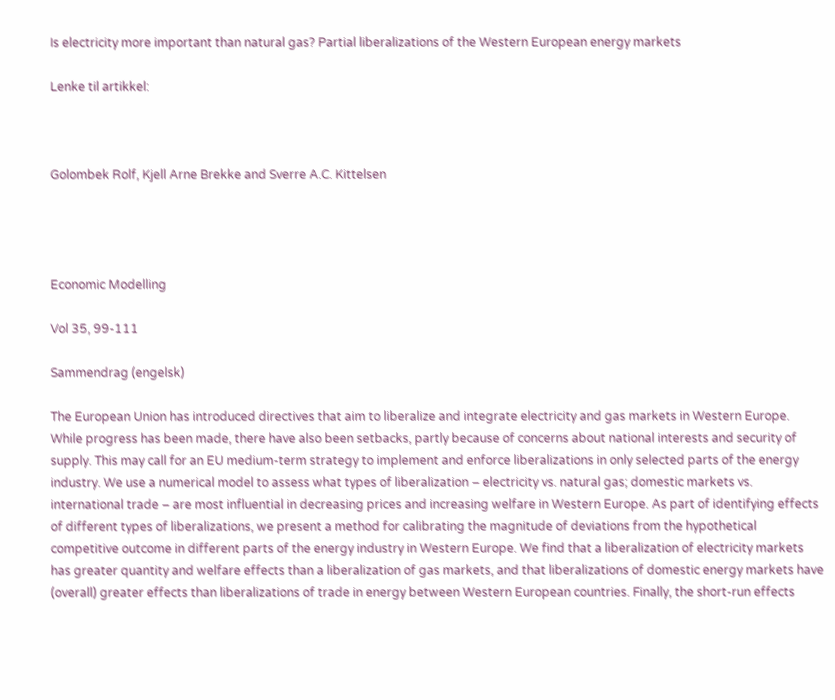Is electricity more important than natural gas? Partial liberalizations of the Western European energy markets

Lenke til artikkel:



Golombek Rolf, Kjell Arne Brekke and Sverre A.C. Kittelsen




Economic Modelling

Vol 35, 99-111

Sammendrag (engelsk)

The European Union has introduced directives that aim to liberalize and integrate electricity and gas markets in Western Europe. While progress has been made, there have also been setbacks, partly because of concerns about national interests and security of supply. This may call for an EU medium-term strategy to implement and enforce liberalizations in only selected parts of the energy industry. We use a numerical model to assess what types of liberalization – electricity vs. natural gas; domestic markets vs. international trade – are most influential in decreasing prices and increasing welfare in Western Europe. As part of identifying effects of different types of liberalizations, we present a method for calibrating the magnitude of deviations from the hypothetical competitive outcome in different parts of the energy industry in Western Europe. We find that a liberalization of electricity markets has greater quantity and welfare effects than a liberalization of gas markets, and that liberalizations of domestic energy markets have (overall) greater effects than liberalizations of trade in energy between Western European countries. Finally, the short-run effects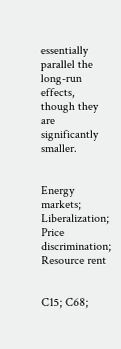essentially parallel the long-run effects, though they are significantly smaller.


Energy markets; Liberalization; Price discrimination; Resource rent


C15; C68;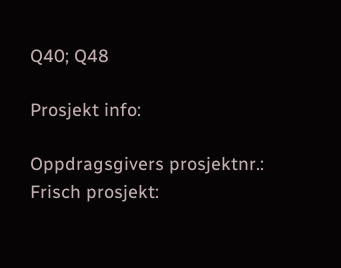Q40; Q48

Prosjekt info:

Oppdragsgivers prosjektnr.:
Frisch prosjekt: